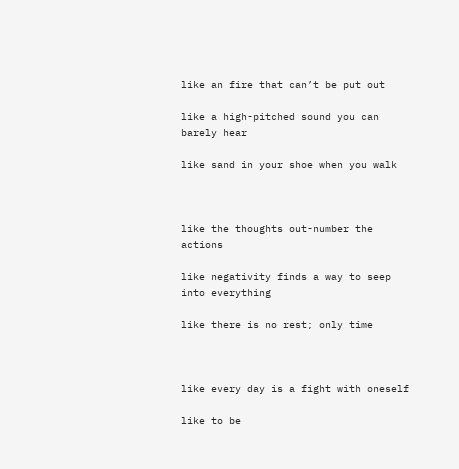like an fire that can’t be put out

like a high-pitched sound you can barely hear

like sand in your shoe when you walk



like the thoughts out-number the actions

like negativity finds a way to seep into everything

like there is no rest; only time



like every day is a fight with oneself

like to be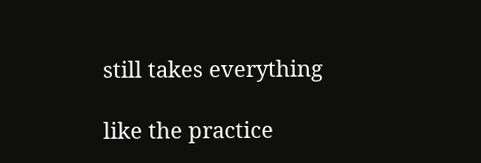still takes everything

like the practice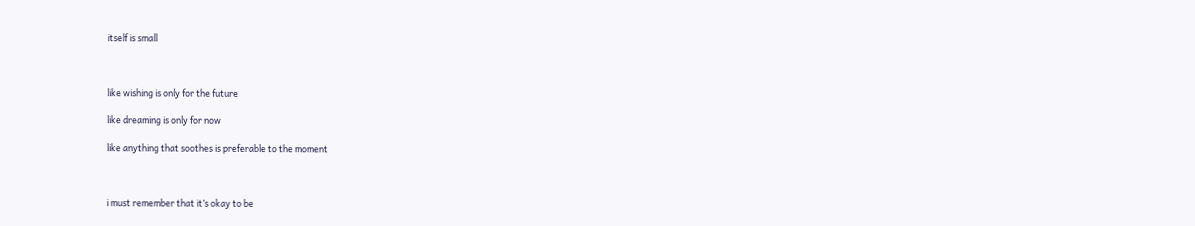itself is small



like wishing is only for the future

like dreaming is only for now

like anything that soothes is preferable to the moment



i must remember that it’s okay to be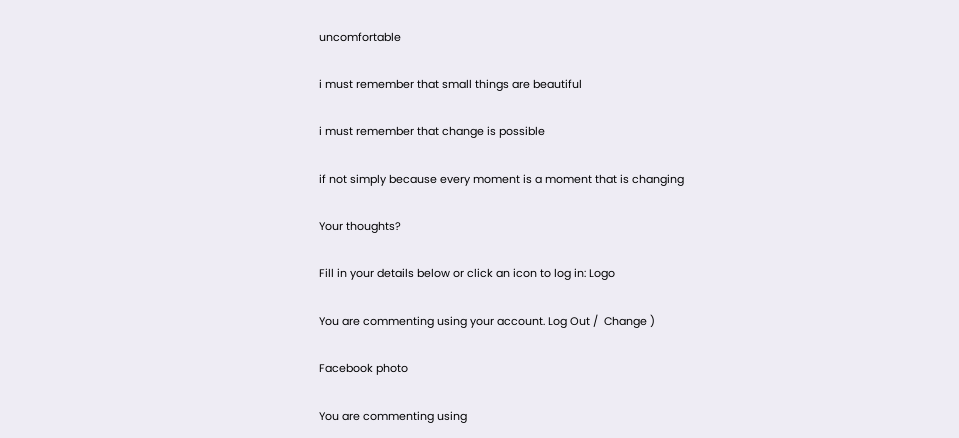uncomfortable

i must remember that small things are beautiful

i must remember that change is possible

if not simply because every moment is a moment that is changing

Your thoughts?

Fill in your details below or click an icon to log in: Logo

You are commenting using your account. Log Out /  Change )

Facebook photo

You are commenting using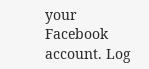your Facebook account. Log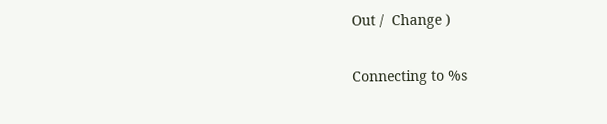Out /  Change )

Connecting to %s